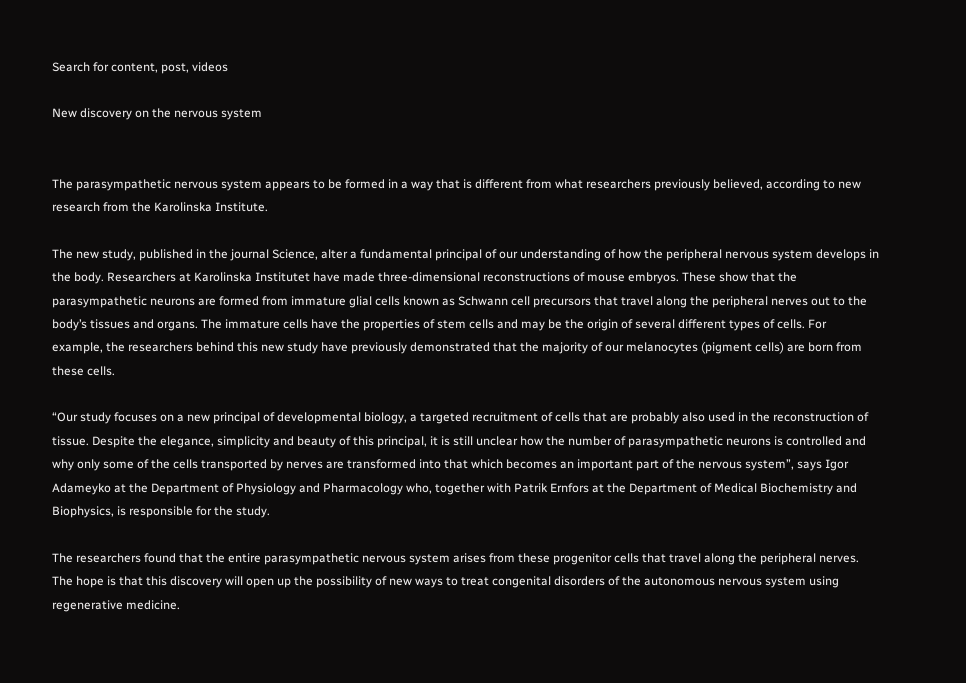Search for content, post, videos

New discovery on the nervous system


The parasympathetic nervous system appears to be formed in a way that is different from what researchers previously believed, according to new research from the Karolinska Institute.

The new study, published in the journal Science, alter a fundamental principal of our understanding of how the peripheral nervous system develops in the body. Researchers at Karolinska Institutet have made three-dimensional reconstructions of mouse embryos. These show that the parasympathetic neurons are formed from immature glial cells known as Schwann cell precursors that travel along the peripheral nerves out to the body’s tissues and organs. The immature cells have the properties of stem cells and may be the origin of several different types of cells. For example, the researchers behind this new study have previously demonstrated that the majority of our melanocytes (pigment cells) are born from these cells.

“Our study focuses on a new principal of developmental biology, a targeted recruitment of cells that are probably also used in the reconstruction of tissue. Despite the elegance, simplicity and beauty of this principal, it is still unclear how the number of parasympathetic neurons is controlled and why only some of the cells transported by nerves are transformed into that which becomes an important part of the nervous system”, says Igor Adameyko at the Department of Physiology and Pharmacology who, together with Patrik Ernfors at the Department of Medical Biochemistry and Biophysics, is responsible for the study.

The researchers found that the entire parasympathetic nervous system arises from these progenitor cells that travel along the peripheral nerves. The hope is that this discovery will open up the possibility of new ways to treat congenital disorders of the autonomous nervous system using regenerative medicine.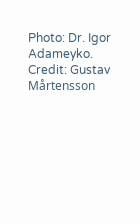Photo: Dr. Igor Adameyko. Credit: Gustav Mårtensson